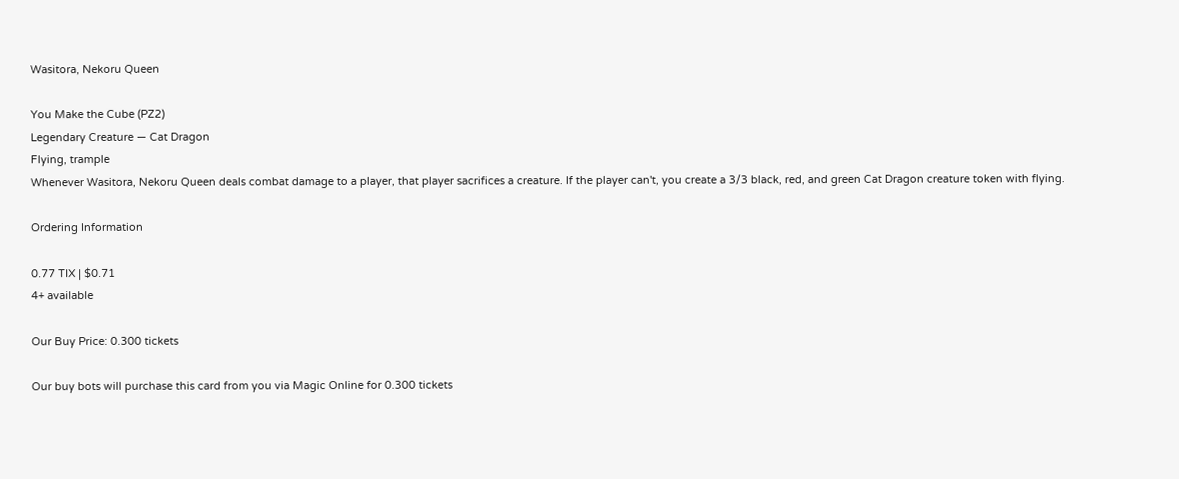Wasitora, Nekoru Queen

You Make the Cube (PZ2)
Legendary Creature — Cat Dragon
Flying, trample
Whenever Wasitora, Nekoru Queen deals combat damage to a player, that player sacrifices a creature. If the player can't, you create a 3/3 black, red, and green Cat Dragon creature token with flying.

Ordering Information

0.77 TIX | $0.71
4+ available

Our Buy Price: 0.300 tickets

Our buy bots will purchase this card from you via Magic Online for 0.300 tickets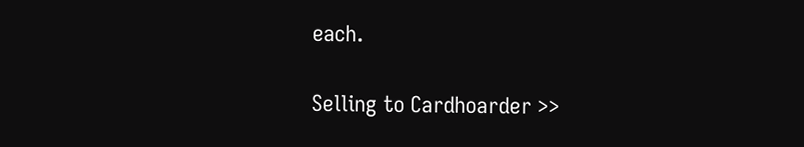each.

Selling to Cardhoarder >>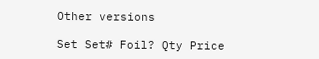Other versions

Set Set# Foil? Qty Price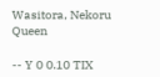Wasitora, Nekoru Queen

-- Y 0 0.10 TIX